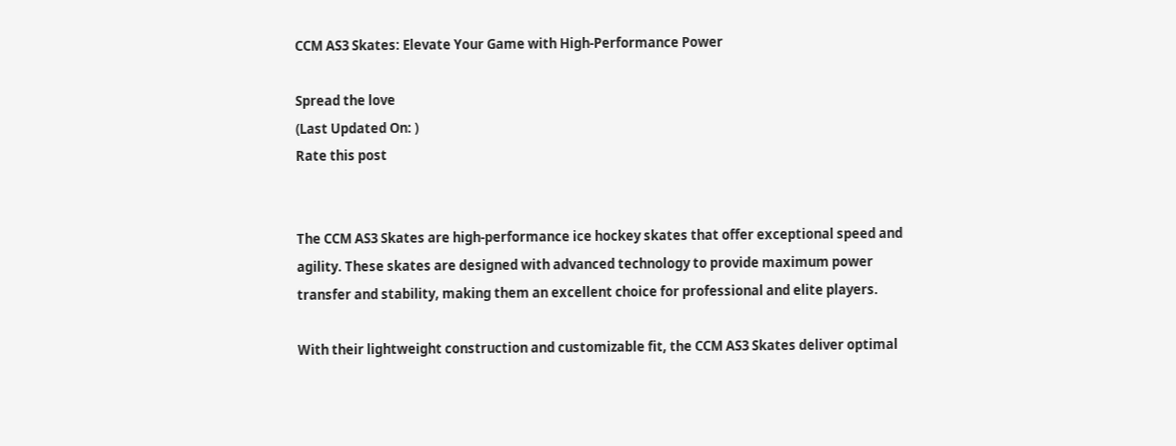CCM AS3 Skates: Elevate Your Game with High-Performance Power

Spread the love
(Last Updated On: )
Rate this post


The CCM AS3 Skates are high-performance ice hockey skates that offer exceptional speed and agility. These skates are designed with advanced technology to provide maximum power transfer and stability, making them an excellent choice for professional and elite players.

With their lightweight construction and customizable fit, the CCM AS3 Skates deliver optimal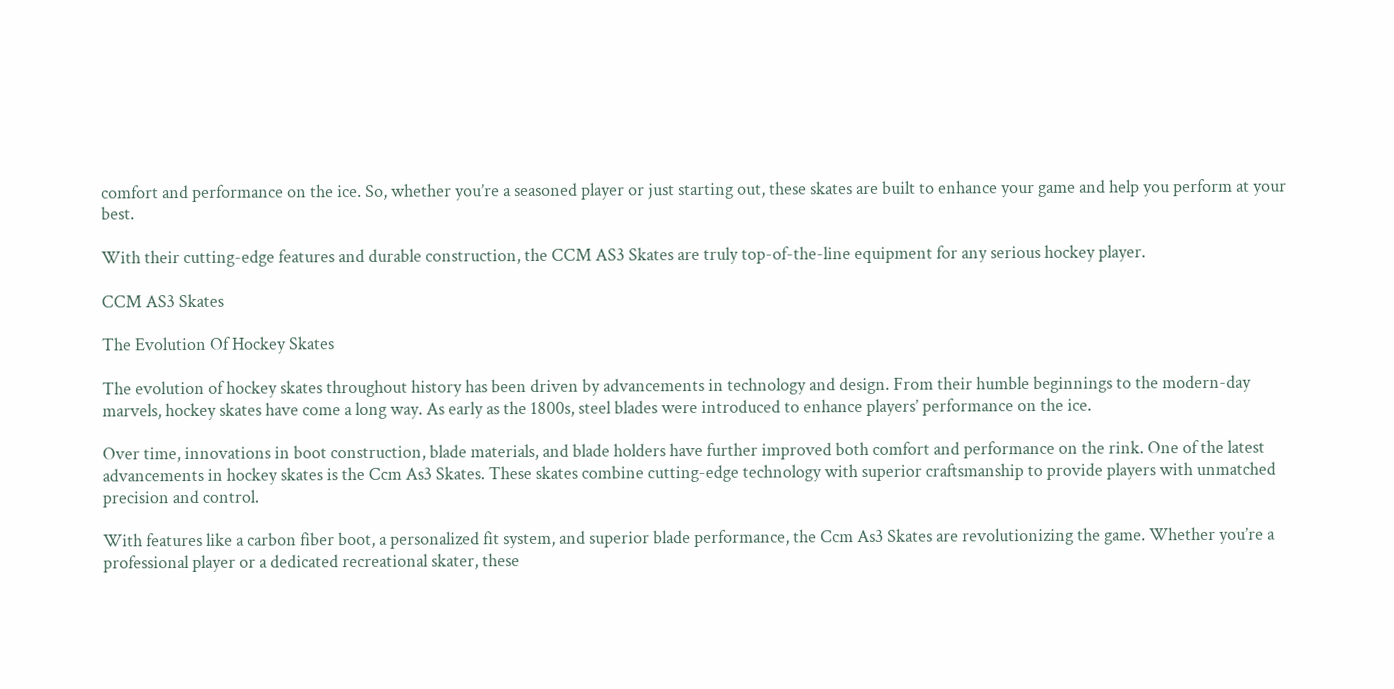comfort and performance on the ice. So, whether you’re a seasoned player or just starting out, these skates are built to enhance your game and help you perform at your best.

With their cutting-edge features and durable construction, the CCM AS3 Skates are truly top-of-the-line equipment for any serious hockey player.

CCM AS3 Skates

The Evolution Of Hockey Skates

The evolution of hockey skates throughout history has been driven by advancements in technology and design. From their humble beginnings to the modern-day marvels, hockey skates have come a long way. As early as the 1800s, steel blades were introduced to enhance players’ performance on the ice.

Over time, innovations in boot construction, blade materials, and blade holders have further improved both comfort and performance on the rink. One of the latest advancements in hockey skates is the Ccm As3 Skates. These skates combine cutting-edge technology with superior craftsmanship to provide players with unmatched precision and control.

With features like a carbon fiber boot, a personalized fit system, and superior blade performance, the Ccm As3 Skates are revolutionizing the game. Whether you’re a professional player or a dedicated recreational skater, these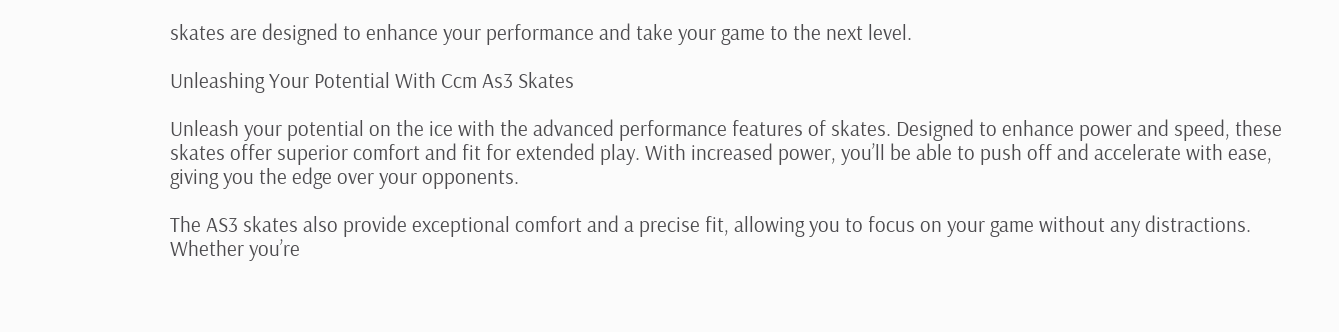skates are designed to enhance your performance and take your game to the next level.

Unleashing Your Potential With Ccm As3 Skates

Unleash your potential on the ice with the advanced performance features of skates. Designed to enhance power and speed, these skates offer superior comfort and fit for extended play. With increased power, you’ll be able to push off and accelerate with ease, giving you the edge over your opponents.

The AS3 skates also provide exceptional comfort and a precise fit, allowing you to focus on your game without any distractions. Whether you’re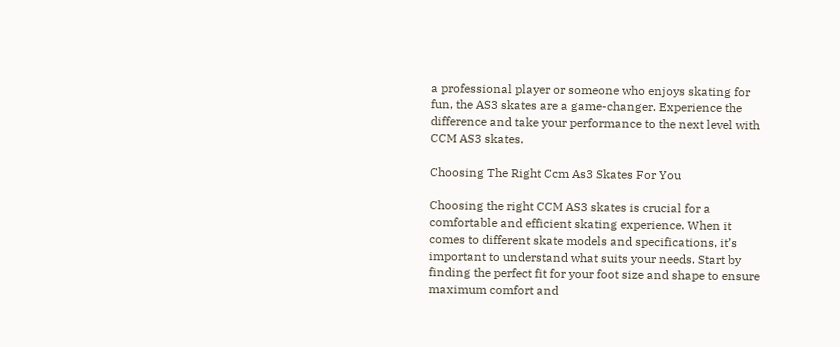a professional player or someone who enjoys skating for fun, the AS3 skates are a game-changer. Experience the difference and take your performance to the next level with CCM AS3 skates.

Choosing The Right Ccm As3 Skates For You

Choosing the right CCM AS3 skates is crucial for a comfortable and efficient skating experience. When it comes to different skate models and specifications, it’s important to understand what suits your needs. Start by finding the perfect fit for your foot size and shape to ensure maximum comfort and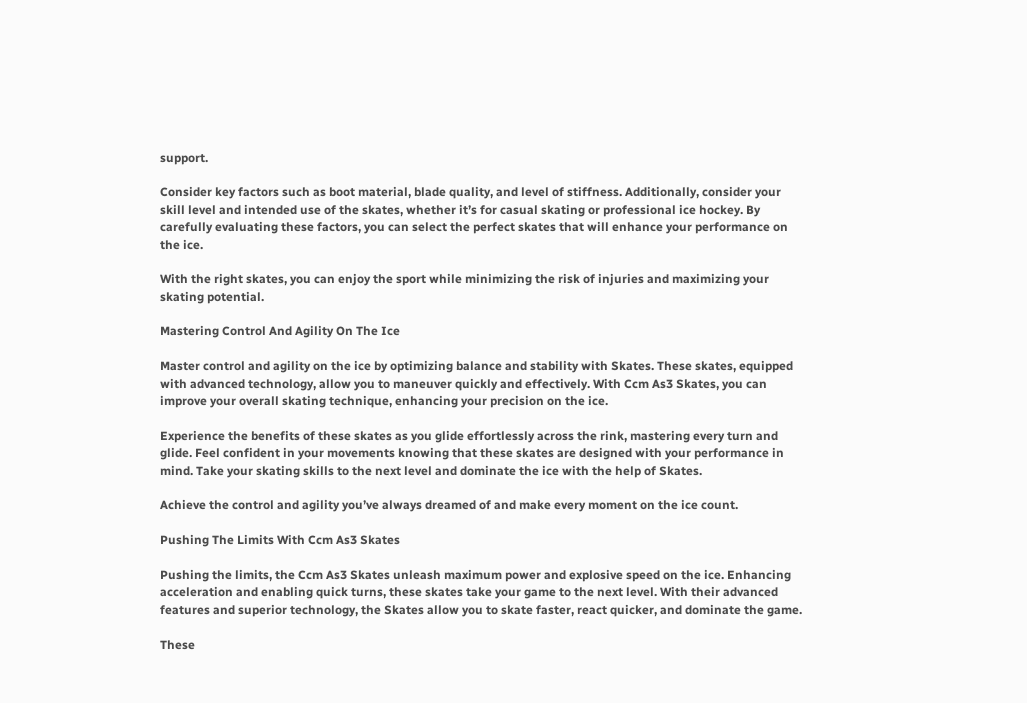support.

Consider key factors such as boot material, blade quality, and level of stiffness. Additionally, consider your skill level and intended use of the skates, whether it’s for casual skating or professional ice hockey. By carefully evaluating these factors, you can select the perfect skates that will enhance your performance on the ice.

With the right skates, you can enjoy the sport while minimizing the risk of injuries and maximizing your skating potential.

Mastering Control And Agility On The Ice

Master control and agility on the ice by optimizing balance and stability with Skates. These skates, equipped with advanced technology, allow you to maneuver quickly and effectively. With Ccm As3 Skates, you can improve your overall skating technique, enhancing your precision on the ice.

Experience the benefits of these skates as you glide effortlessly across the rink, mastering every turn and glide. Feel confident in your movements knowing that these skates are designed with your performance in mind. Take your skating skills to the next level and dominate the ice with the help of Skates.

Achieve the control and agility you’ve always dreamed of and make every moment on the ice count.

Pushing The Limits With Ccm As3 Skates

Pushing the limits, the Ccm As3 Skates unleash maximum power and explosive speed on the ice. Enhancing acceleration and enabling quick turns, these skates take your game to the next level. With their advanced features and superior technology, the Skates allow you to skate faster, react quicker, and dominate the game.

These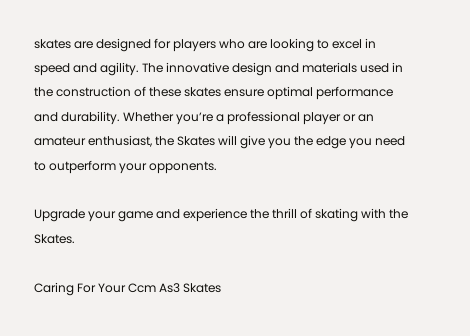skates are designed for players who are looking to excel in speed and agility. The innovative design and materials used in the construction of these skates ensure optimal performance and durability. Whether you’re a professional player or an amateur enthusiast, the Skates will give you the edge you need to outperform your opponents.

Upgrade your game and experience the thrill of skating with the Skates.

Caring For Your Ccm As3 Skates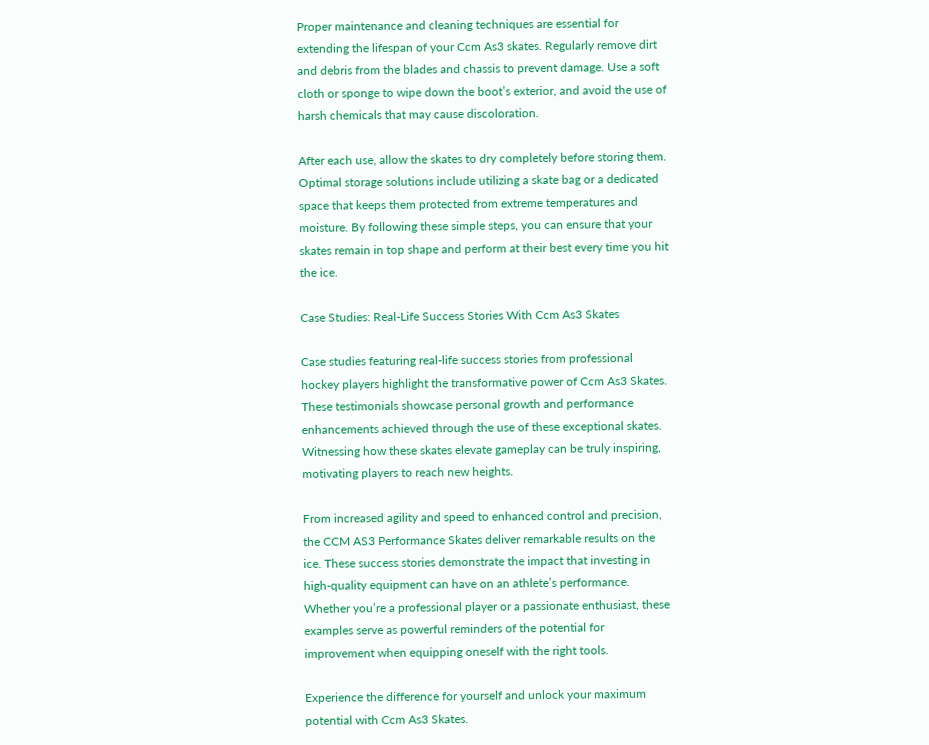Proper maintenance and cleaning techniques are essential for extending the lifespan of your Ccm As3 skates. Regularly remove dirt and debris from the blades and chassis to prevent damage. Use a soft cloth or sponge to wipe down the boot’s exterior, and avoid the use of harsh chemicals that may cause discoloration.

After each use, allow the skates to dry completely before storing them. Optimal storage solutions include utilizing a skate bag or a dedicated space that keeps them protected from extreme temperatures and moisture. By following these simple steps, you can ensure that your skates remain in top shape and perform at their best every time you hit the ice.

Case Studies: Real-Life Success Stories With Ccm As3 Skates

Case studies featuring real-life success stories from professional hockey players highlight the transformative power of Ccm As3 Skates. These testimonials showcase personal growth and performance enhancements achieved through the use of these exceptional skates. Witnessing how these skates elevate gameplay can be truly inspiring, motivating players to reach new heights.

From increased agility and speed to enhanced control and precision, the CCM AS3 Performance Skates deliver remarkable results on the ice. These success stories demonstrate the impact that investing in high-quality equipment can have on an athlete’s performance. Whether you’re a professional player or a passionate enthusiast, these examples serve as powerful reminders of the potential for improvement when equipping oneself with the right tools.

Experience the difference for yourself and unlock your maximum potential with Ccm As3 Skates.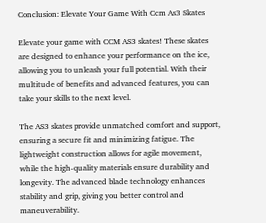Conclusion: Elevate Your Game With Ccm As3 Skates

Elevate your game with CCM AS3 skates! These skates are designed to enhance your performance on the ice, allowing you to unleash your full potential. With their multitude of benefits and advanced features, you can take your skills to the next level.

The AS3 skates provide unmatched comfort and support, ensuring a secure fit and minimizing fatigue. The lightweight construction allows for agile movement, while the high-quality materials ensure durability and longevity. The advanced blade technology enhances stability and grip, giving you better control and maneuverability.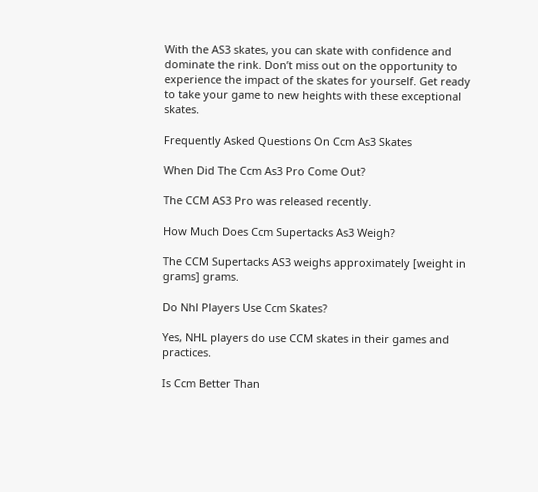With the AS3 skates, you can skate with confidence and dominate the rink. Don’t miss out on the opportunity to experience the impact of the skates for yourself. Get ready to take your game to new heights with these exceptional skates.

Frequently Asked Questions On Ccm As3 Skates

When Did The Ccm As3 Pro Come Out?

The CCM AS3 Pro was released recently.

How Much Does Ccm Supertacks As3 Weigh?

The CCM Supertacks AS3 weighs approximately [weight in grams] grams.

Do Nhl Players Use Ccm Skates?

Yes, NHL players do use CCM skates in their games and practices.

Is Ccm Better Than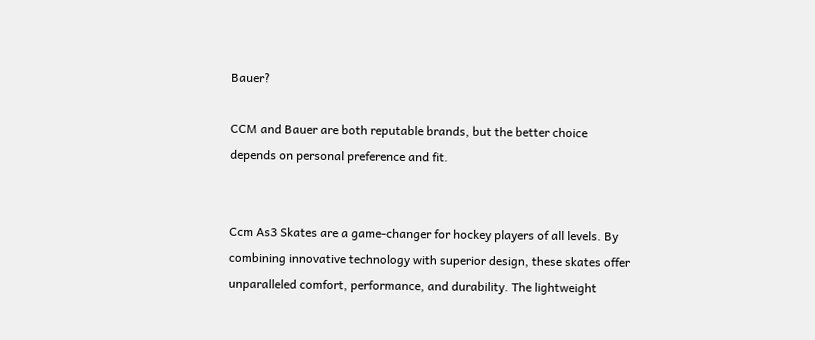Bauer?

CCM and Bauer are both reputable brands, but the better choice depends on personal preference and fit.


Ccm As3 Skates are a game-changer for hockey players of all levels. By combining innovative technology with superior design, these skates offer unparalleled comfort, performance, and durability. The lightweight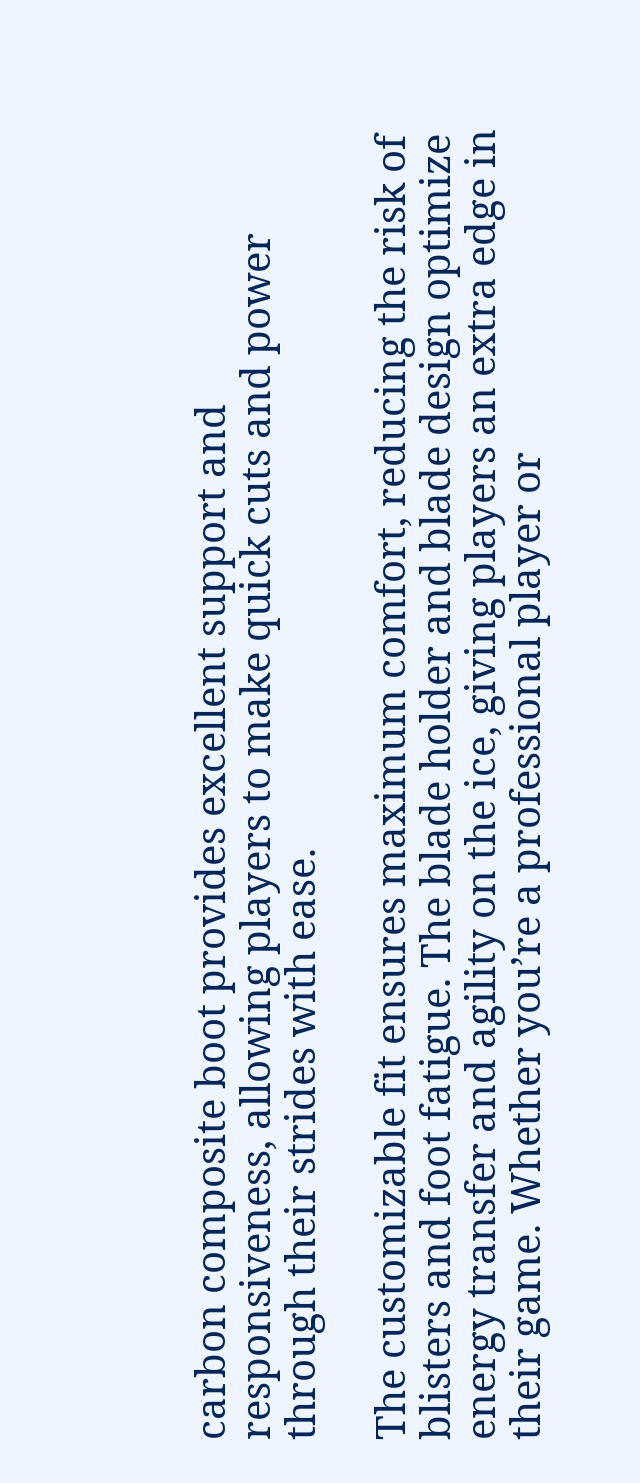carbon composite boot provides excellent support and responsiveness, allowing players to make quick cuts and power through their strides with ease.

The customizable fit ensures maximum comfort, reducing the risk of blisters and foot fatigue. The blade holder and blade design optimize energy transfer and agility on the ice, giving players an extra edge in their game. Whether you’re a professional player or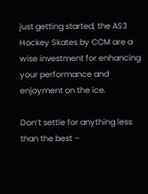just getting started, the AS3 Hockey Skates by CCM are a wise investment for enhancing your performance and enjoyment on the ice.

Don’t settle for anything less than the best –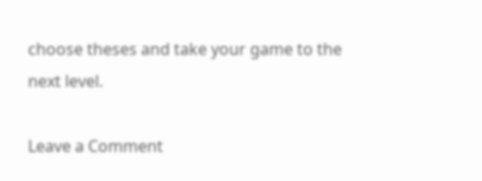choose theses and take your game to the next level.

Leave a Comment